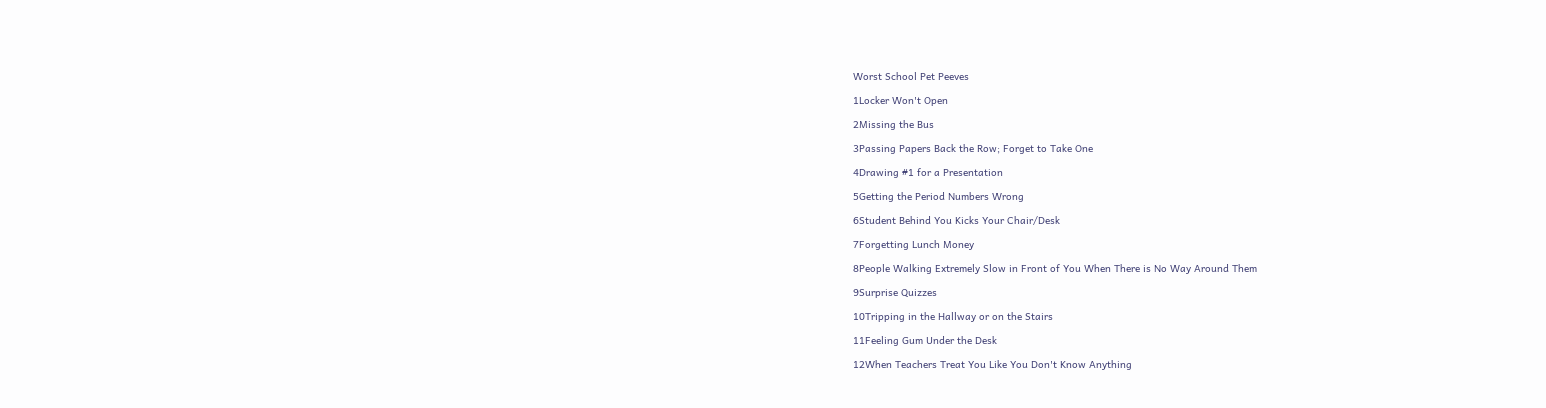Worst School Pet Peeves

1Locker Won't Open

2Missing the Bus

3Passing Papers Back the Row; Forget to Take One

4Drawing #1 for a Presentation

5Getting the Period Numbers Wrong

6Student Behind You Kicks Your Chair/Desk

7Forgetting Lunch Money

8People Walking Extremely Slow in Front of You When There is No Way Around Them

9Surprise Quizzes

10Tripping in the Hallway or on the Stairs

11Feeling Gum Under the Desk

12When Teachers Treat You Like You Don't Know Anything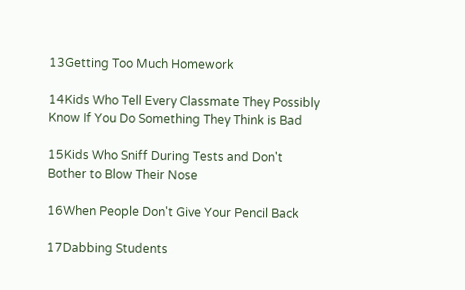13Getting Too Much Homework

14Kids Who Tell Every Classmate They Possibly Know If You Do Something They Think is Bad

15Kids Who Sniff During Tests and Don't Bother to Blow Their Nose

16When People Don't Give Your Pencil Back

17Dabbing Students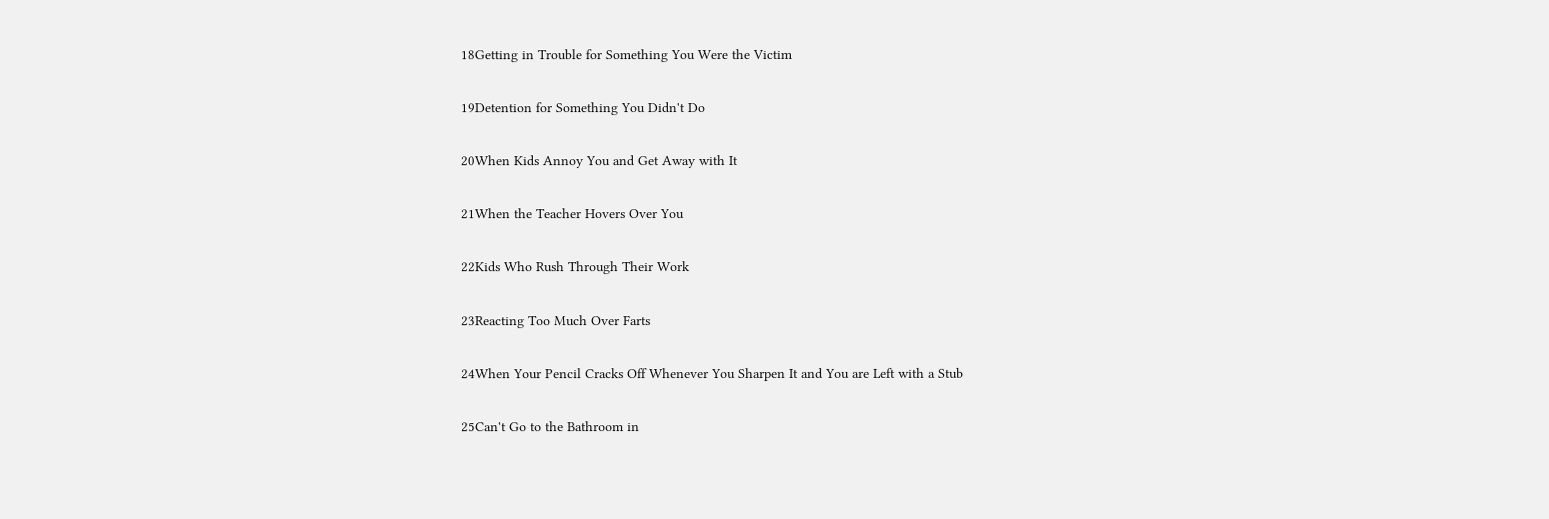18Getting in Trouble for Something You Were the Victim

19Detention for Something You Didn't Do

20When Kids Annoy You and Get Away with It

21When the Teacher Hovers Over You

22Kids Who Rush Through Their Work

23Reacting Too Much Over Farts

24When Your Pencil Cracks Off Whenever You Sharpen It and You are Left with a Stub

25Can't Go to the Bathroom in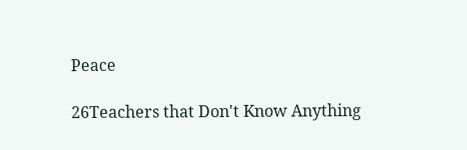Peace

26Teachers that Don't Know Anything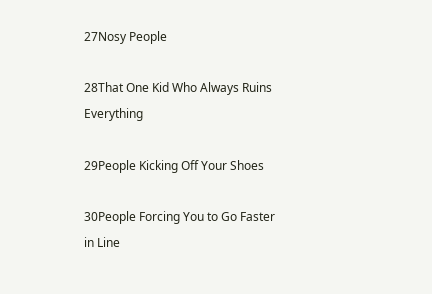27Nosy People

28That One Kid Who Always Ruins Everything

29People Kicking Off Your Shoes

30People Forcing You to Go Faster in Line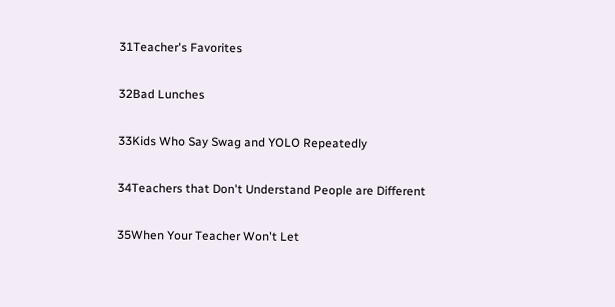31Teacher's Favorites

32Bad Lunches

33Kids Who Say Swag and YOLO Repeatedly

34Teachers that Don't Understand People are Different

35When Your Teacher Won't Let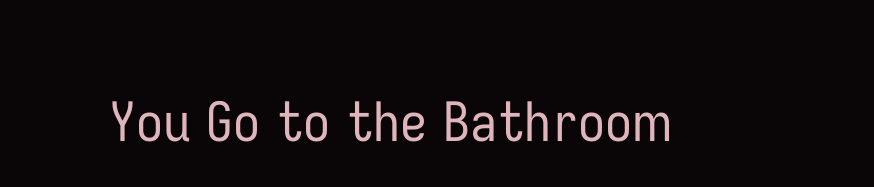You Go to the Bathroom